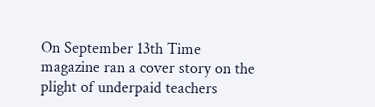On September 13th Time magazine ran a cover story on the plight of underpaid teachers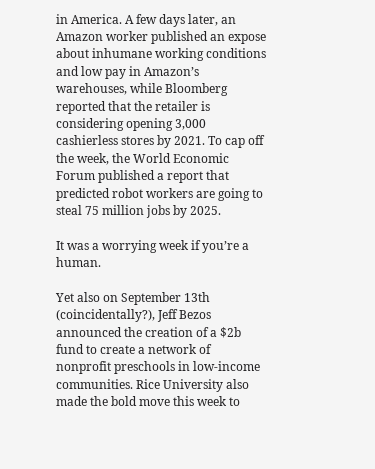in America. A few days later, an Amazon worker published an expose about inhumane working conditions and low pay in Amazon’s warehouses, while Bloomberg reported that the retailer is considering opening 3,000 cashierless stores by 2021. To cap off the week, the World Economic Forum published a report that predicted robot workers are going to steal 75 million jobs by 2025.

It was a worrying week if you’re a human.

Yet also on September 13th (coincidentally?), Jeff Bezos announced the creation of a $2b fund to create a network of nonprofit preschools in low-income communities. Rice University also made the bold move this week to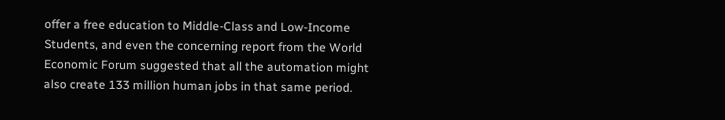offer a free education to Middle-Class and Low-Income Students, and even the concerning report from the World Economic Forum suggested that all the automation might also create 133 million human jobs in that same period.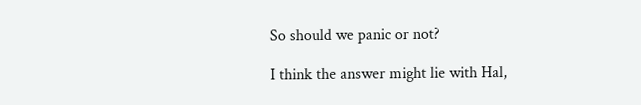So should we panic or not?

I think the answer might lie with Hal,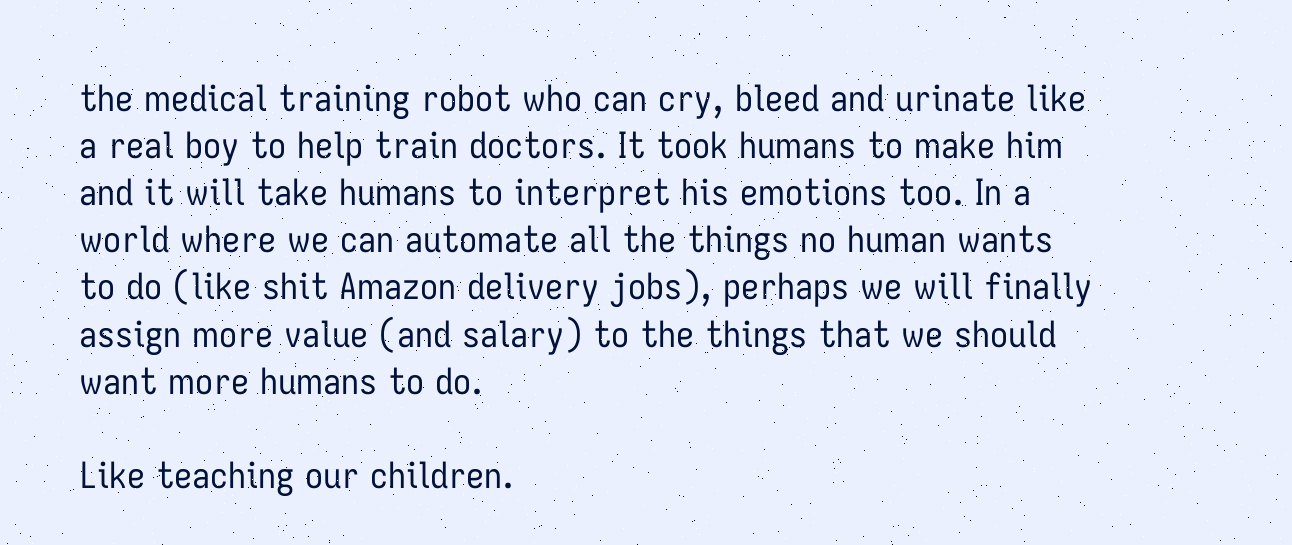the medical training robot who can cry, bleed and urinate like a real boy to help train doctors. It took humans to make him and it will take humans to interpret his emotions too. In a world where we can automate all the things no human wants to do (like shit Amazon delivery jobs), perhaps we will finally assign more value (and salary) to the things that we should want more humans to do.

Like teaching our children.